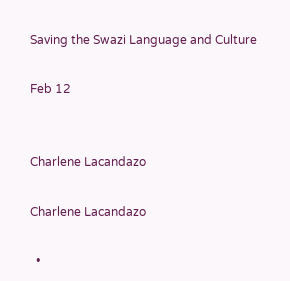Saving the Swazi Language and Culture

Feb 12


Charlene Lacandazo

Charlene Lacandazo

  •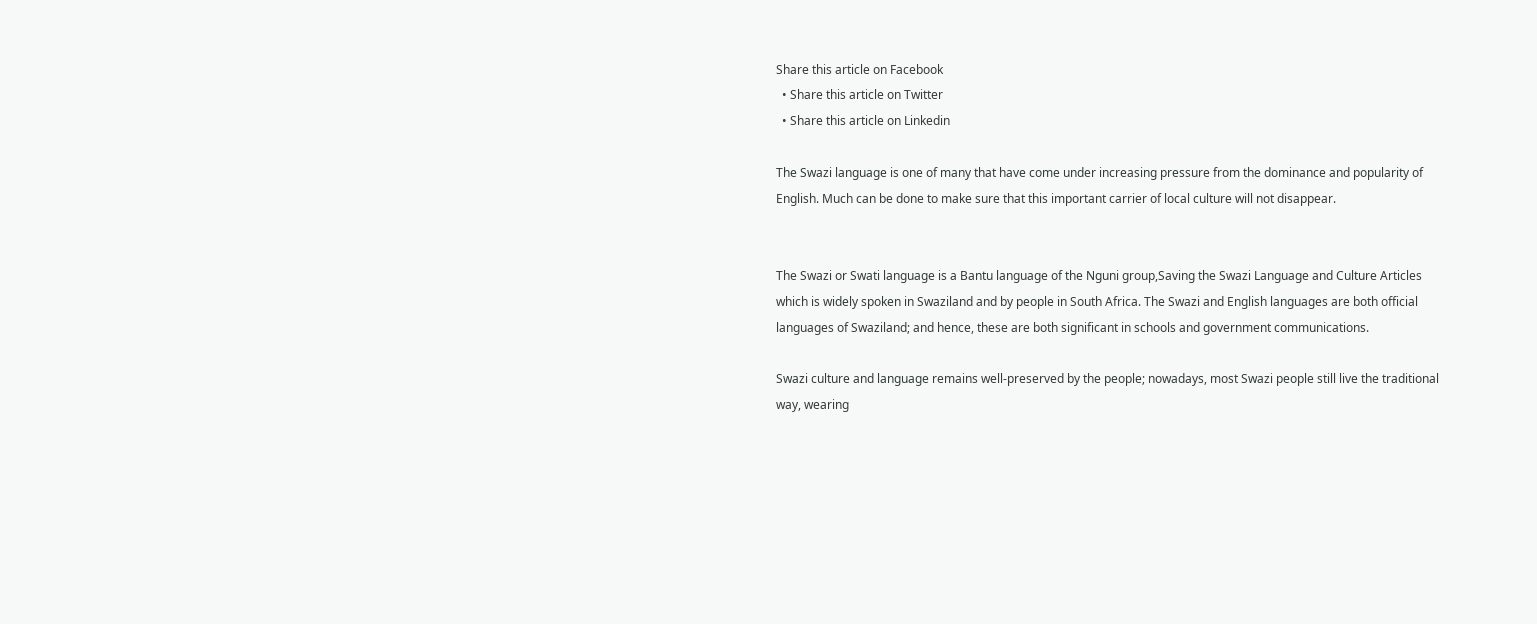Share this article on Facebook
  • Share this article on Twitter
  • Share this article on Linkedin

The Swazi language is one of many that have come under increasing pressure from the dominance and popularity of English. Much can be done to make sure that this important carrier of local culture will not disappear.


The Swazi or Swati language is a Bantu language of the Nguni group,Saving the Swazi Language and Culture Articles which is widely spoken in Swaziland and by people in South Africa. The Swazi and English languages are both official languages of Swaziland; and hence, these are both significant in schools and government communications.

Swazi culture and language remains well-preserved by the people; nowadays, most Swazi people still live the traditional way, wearing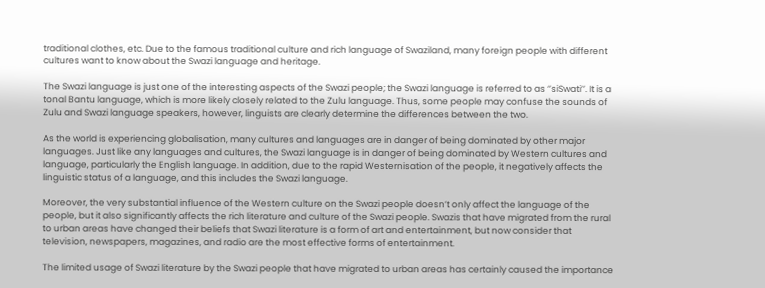traditional clothes, etc. Due to the famous traditional culture and rich language of Swaziland, many foreign people with different cultures want to know about the Swazi language and heritage.

The Swazi language is just one of the interesting aspects of the Swazi people; the Swazi language is referred to as ‘’siSwati’’. It is a tonal Bantu language, which is more likely closely related to the Zulu language. Thus, some people may confuse the sounds of Zulu and Swazi language speakers, however, linguists are clearly determine the differences between the two.

As the world is experiencing globalisation, many cultures and languages are in danger of being dominated by other major languages. Just like any languages and cultures, the Swazi language is in danger of being dominated by Western cultures and language, particularly the English language. In addition, due to the rapid Westernisation of the people, it negatively affects the linguistic status of a language, and this includes the Swazi language.

Moreover, the very substantial influence of the Western culture on the Swazi people doesn’t only affect the language of the people, but it also significantly affects the rich literature and culture of the Swazi people. Swazis that have migrated from the rural to urban areas have changed their beliefs that Swazi literature is a form of art and entertainment, but now consider that television, newspapers, magazines, and radio are the most effective forms of entertainment.

The limited usage of Swazi literature by the Swazi people that have migrated to urban areas has certainly caused the importance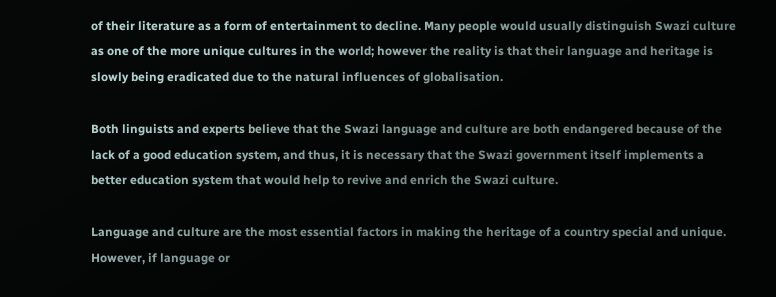of their literature as a form of entertainment to decline. Many people would usually distinguish Swazi culture as one of the more unique cultures in the world; however the reality is that their language and heritage is slowly being eradicated due to the natural influences of globalisation.

Both linguists and experts believe that the Swazi language and culture are both endangered because of the lack of a good education system, and thus, it is necessary that the Swazi government itself implements a better education system that would help to revive and enrich the Swazi culture.

Language and culture are the most essential factors in making the heritage of a country special and unique. However, if language or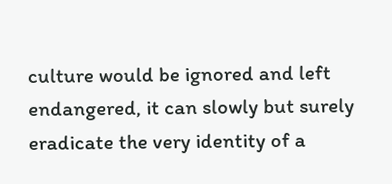culture would be ignored and left endangered, it can slowly but surely eradicate the very identity of a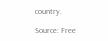country.

Source: Free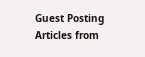Guest Posting Articles from